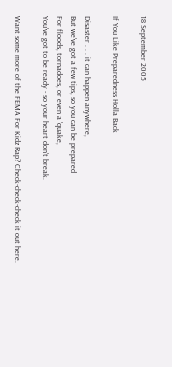18 September 2005

If You Like Preparedness Holla Back

Disaster . . . it can happen anywhere,
But we've got a few tips, so you can be prepared
For floods, tornadoes, or even a 'quake,
You've got to be ready - so your heart don't break.

Want some more of the FEMA For Kidz Rap? Check-check-check it out here.